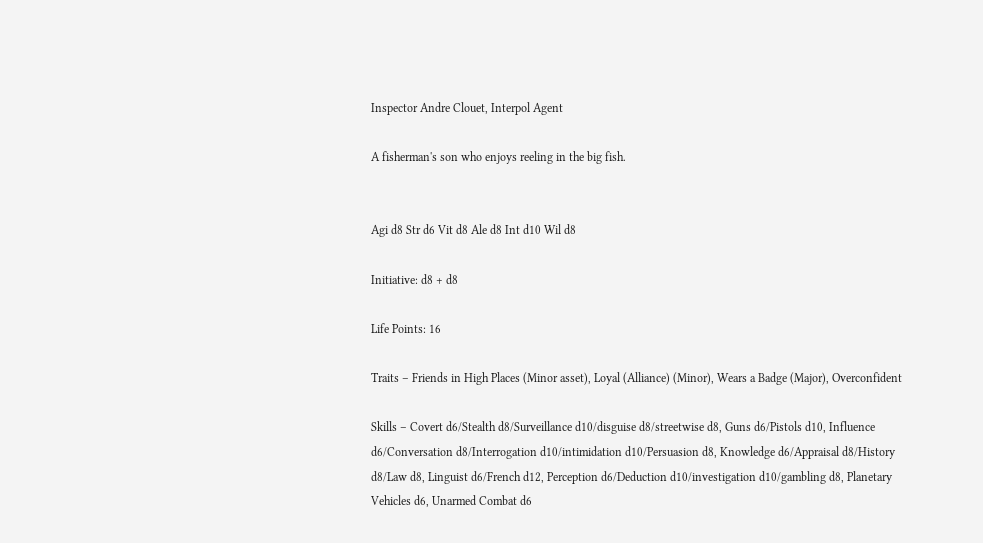Inspector Andre Clouet, Interpol Agent

A fisherman's son who enjoys reeling in the big fish.


Agi d8 Str d6 Vit d8 Ale d8 Int d10 Wil d8

Initiative: d8 + d8

Life Points: 16

Traits – Friends in High Places (Minor asset), Loyal (Alliance) (Minor), Wears a Badge (Major), Overconfident

Skills – Covert d6/Stealth d8/Surveillance d10/disguise d8/streetwise d8, Guns d6/Pistols d10, Influence d6/Conversation d8/Interrogation d10/intimidation d10/Persuasion d8, Knowledge d6/Appraisal d8/History d8/Law d8, Linguist d6/French d12, Perception d6/Deduction d10/investigation d10/gambling d8, Planetary Vehicles d6, Unarmed Combat d6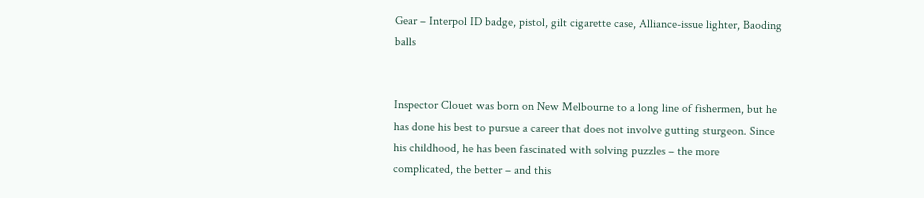Gear – Interpol ID badge, pistol, gilt cigarette case, Alliance-issue lighter, Baoding balls


Inspector Clouet was born on New Melbourne to a long line of fishermen, but he has done his best to pursue a career that does not involve gutting sturgeon. Since his childhood, he has been fascinated with solving puzzles – the more complicated, the better – and this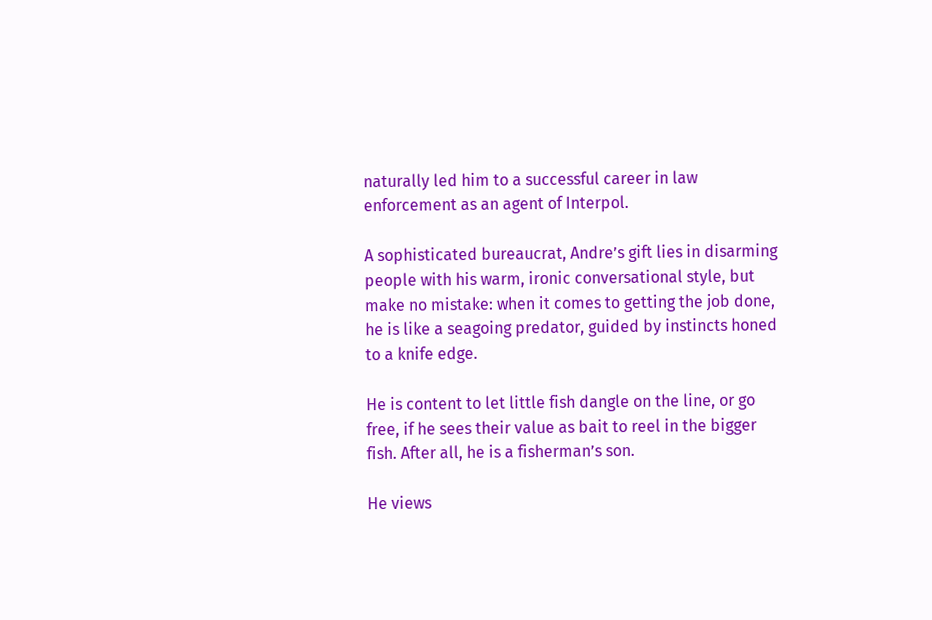naturally led him to a successful career in law enforcement as an agent of Interpol.

A sophisticated bureaucrat, Andre’s gift lies in disarming people with his warm, ironic conversational style, but make no mistake: when it comes to getting the job done, he is like a seagoing predator, guided by instincts honed to a knife edge.

He is content to let little fish dangle on the line, or go free, if he sees their value as bait to reel in the bigger fish. After all, he is a fisherman’s son.

He views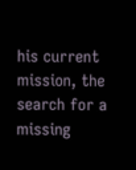his current mission, the search for a missing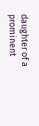daughter of a prominent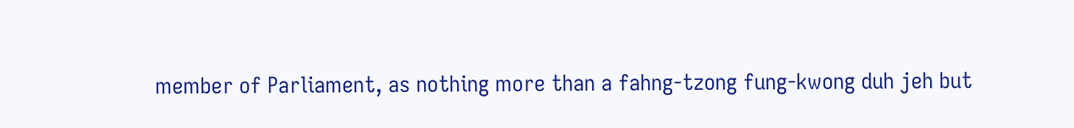member of Parliament, as nothing more than a fahng-tzong fung-kwong duh jeh but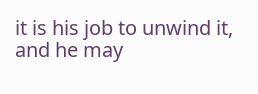it is his job to unwind it, and he may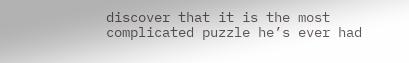discover that it is the most complicated puzzle he’s ever had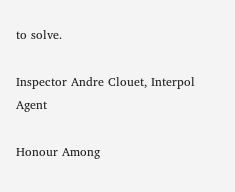to solve.

Inspector Andre Clouet, Interpol Agent

Honour Among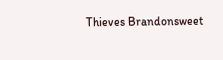Thieves Brandonsweet